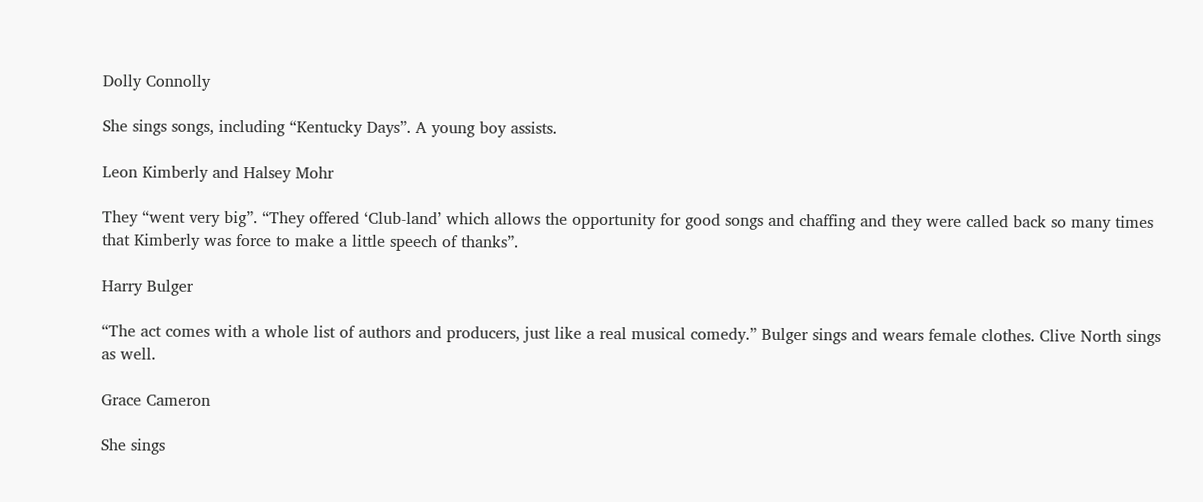Dolly Connolly

She sings songs, including “Kentucky Days”. A young boy assists.

Leon Kimberly and Halsey Mohr

They “went very big”. “They offered ‘Club-land’ which allows the opportunity for good songs and chaffing and they were called back so many times that Kimberly was force to make a little speech of thanks”.

Harry Bulger

“The act comes with a whole list of authors and producers, just like a real musical comedy.” Bulger sings and wears female clothes. Clive North sings as well.

Grace Cameron

She sings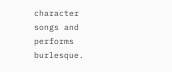character songs and performs burlesque.